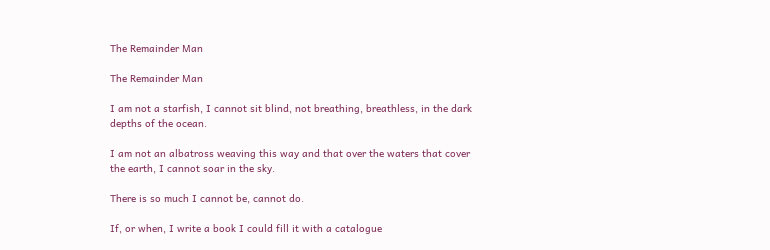The Remainder Man

The Remainder Man

I am not a starfish, I cannot sit blind, not breathing, breathless, in the dark depths of the ocean.

I am not an albatross weaving this way and that over the waters that cover the earth, I cannot soar in the sky.

There is so much I cannot be, cannot do.

If, or when, I write a book I could fill it with a catalogue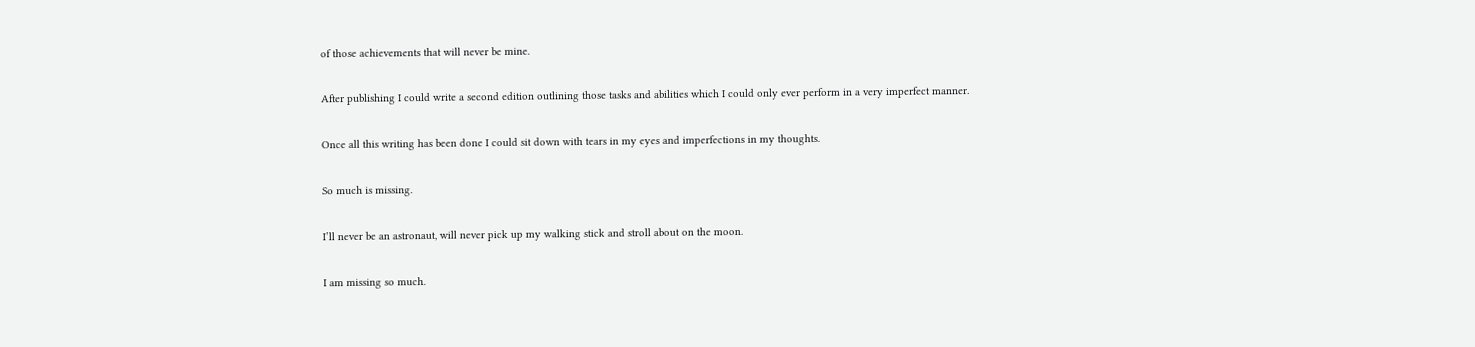of those achievements that will never be mine.

After publishing I could write a second edition outlining those tasks and abilities which I could only ever perform in a very imperfect manner.

Once all this writing has been done I could sit down with tears in my eyes and imperfections in my thoughts.

So much is missing.

I’ll never be an astronaut, will never pick up my walking stick and stroll about on the moon.

I am missing so much.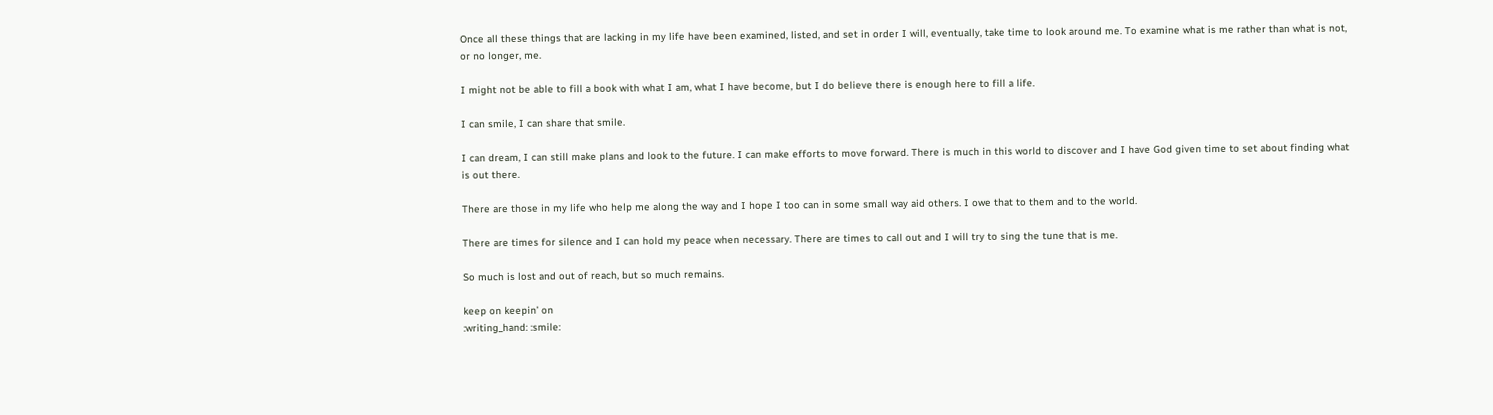Once all these things that are lacking in my life have been examined, listed, and set in order I will, eventually, take time to look around me. To examine what is me rather than what is not, or no longer, me.

I might not be able to fill a book with what I am, what I have become, but I do believe there is enough here to fill a life.

I can smile, I can share that smile.

I can dream, I can still make plans and look to the future. I can make efforts to move forward. There is much in this world to discover and I have God given time to set about finding what is out there.

There are those in my life who help me along the way and I hope I too can in some small way aid others. I owe that to them and to the world.

There are times for silence and I can hold my peace when necessary. There are times to call out and I will try to sing the tune that is me.

So much is lost and out of reach, but so much remains.

keep on keepin’ on
:writing_hand: :smile: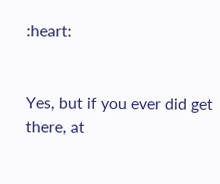:heart:


Yes, but if you ever did get there, at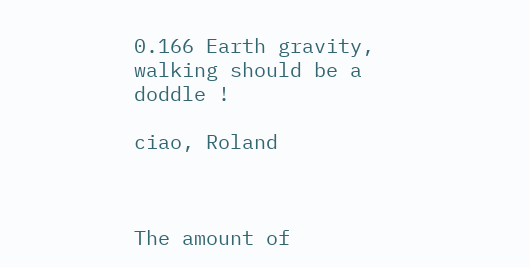0.166 Earth gravity, walking should be a doddle !

ciao, Roland



The amount of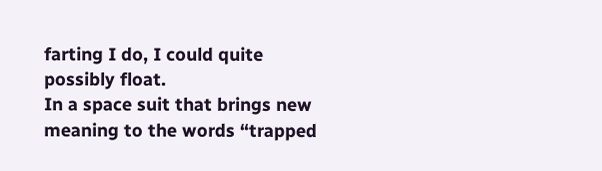farting I do, I could quite possibly float.
In a space suit that brings new meaning to the words “trapped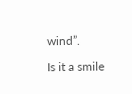wind”.

Is it a smile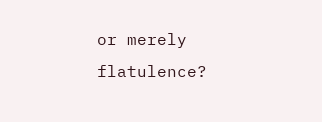or merely flatulence?